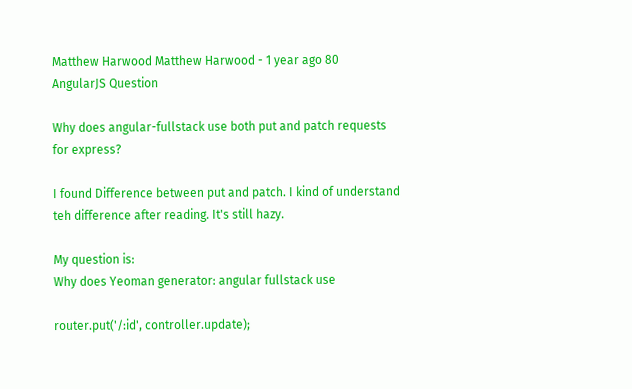Matthew Harwood Matthew Harwood - 1 year ago 80
AngularJS Question

Why does angular-fullstack use both put and patch requests for express?

I found Difference between put and patch. I kind of understand teh difference after reading. It's still hazy.

My question is:
Why does Yeoman generator: angular fullstack use

router.put('/:id', controller.update);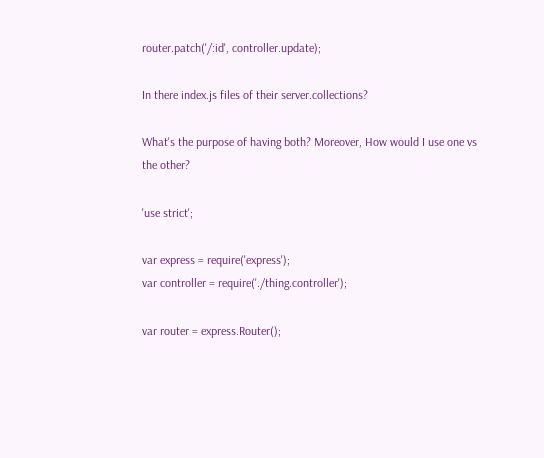router.patch('/:id', controller.update);

In there index.js files of their server.collections?

What's the purpose of having both? Moreover, How would I use one vs the other?

'use strict';

var express = require('express');
var controller = require('./thing.controller');

var router = express.Router();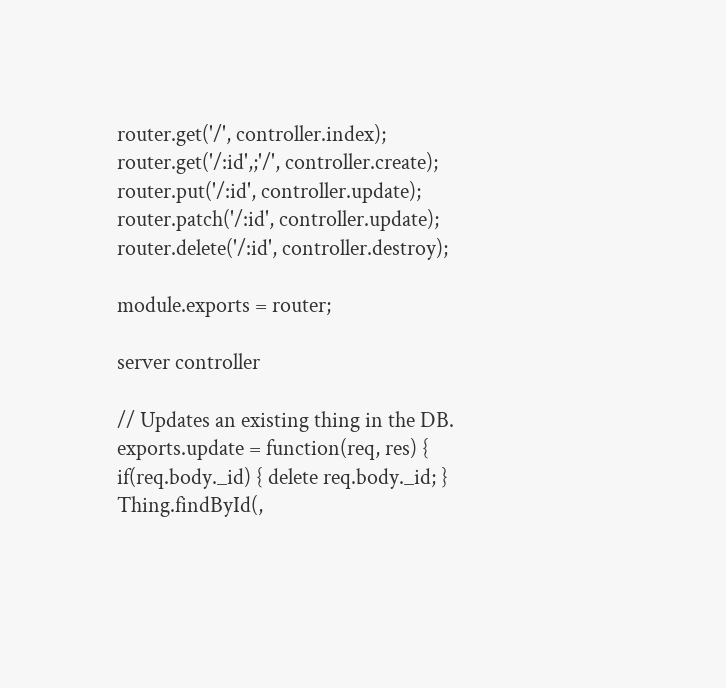router.get('/', controller.index);
router.get('/:id',;'/', controller.create);
router.put('/:id', controller.update);
router.patch('/:id', controller.update);
router.delete('/:id', controller.destroy);

module.exports = router;

server controller

// Updates an existing thing in the DB.
exports.update = function(req, res) {
if(req.body._id) { delete req.body._id; }
Thing.findById(,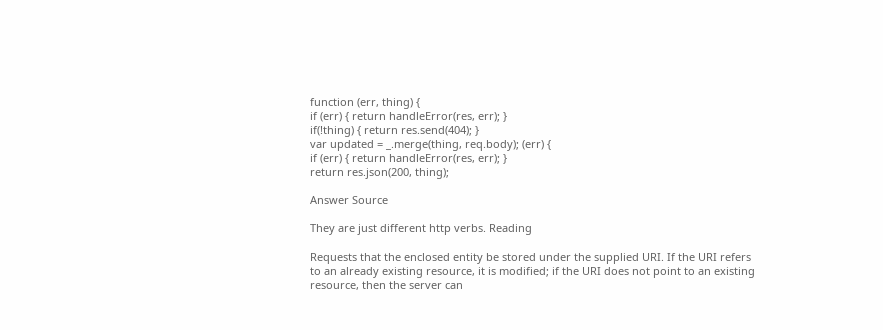function (err, thing) {
if (err) { return handleError(res, err); }
if(!thing) { return res.send(404); }
var updated = _.merge(thing, req.body); (err) {
if (err) { return handleError(res, err); }
return res.json(200, thing);

Answer Source

They are just different http verbs. Reading

Requests that the enclosed entity be stored under the supplied URI. If the URI refers
to an already existing resource, it is modified; if the URI does not point to an existing
resource, then the server can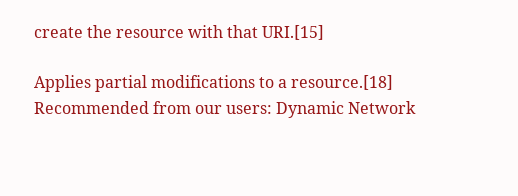create the resource with that URI.[15]

Applies partial modifications to a resource.[18]
Recommended from our users: Dynamic Network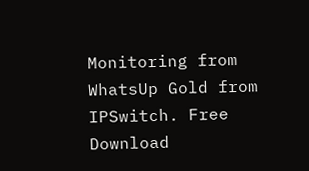Monitoring from WhatsUp Gold from IPSwitch. Free Download